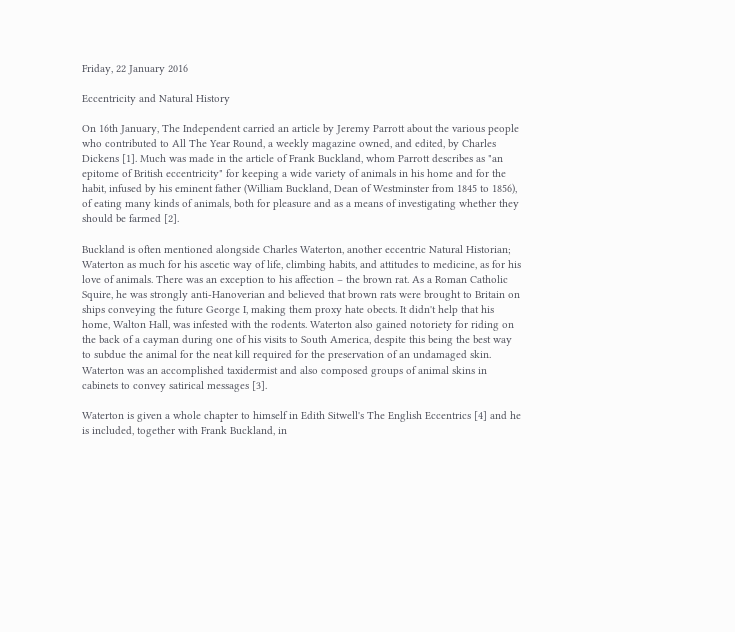Friday, 22 January 2016

Eccentricity and Natural History

On 16th January, The Independent carried an article by Jeremy Parrott about the various people who contributed to All The Year Round, a weekly magazine owned, and edited, by Charles Dickens [1]. Much was made in the article of Frank Buckland, whom Parrott describes as "an epitome of British eccentricity" for keeping a wide variety of animals in his home and for the habit, infused by his eminent father (William Buckland, Dean of Westminster from 1845 to 1856), of eating many kinds of animals, both for pleasure and as a means of investigating whether they should be farmed [2].

Buckland is often mentioned alongside Charles Waterton, another eccentric Natural Historian; Waterton as much for his ascetic way of life, climbing habits, and attitudes to medicine, as for his love of animals. There was an exception to his affection – the brown rat. As a Roman Catholic Squire, he was strongly anti-Hanoverian and believed that brown rats were brought to Britain on ships conveying the future George I, making them proxy hate obects. It didn't help that his home, Walton Hall, was infested with the rodents. Waterton also gained notoriety for riding on the back of a cayman during one of his visits to South America, despite this being the best way to subdue the animal for the neat kill required for the preservation of an undamaged skin. Waterton was an accomplished taxidermist and also composed groups of animal skins in cabinets to convey satirical messages [3].

Waterton is given a whole chapter to himself in Edith Sitwell's The English Eccentrics [4] and he is included, together with Frank Buckland, in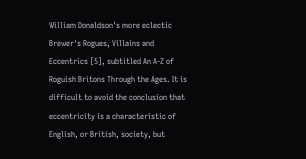William Donaldson's more eclectic Brewer's Rogues, Villains and Eccentrics [5], subtitled An A-Z of Roguish Britons Through the Ages. It is difficult to avoid the conclusion that eccentricity is a characteristic of English, or British, society, but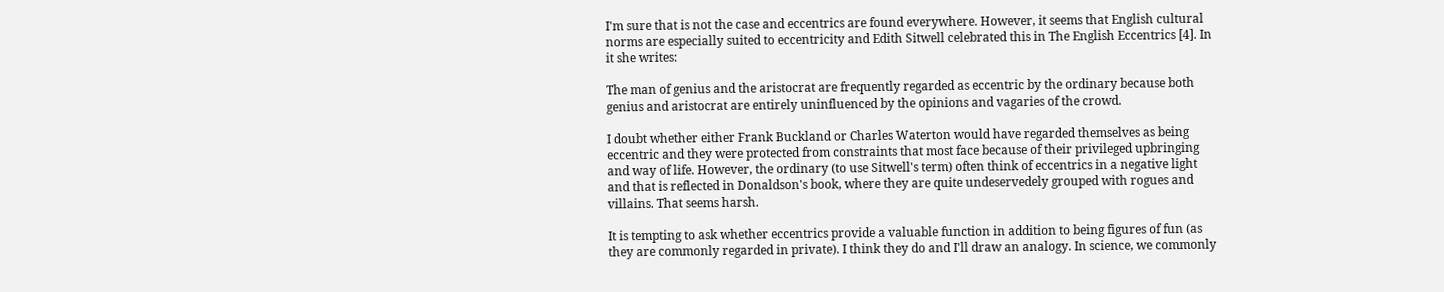I'm sure that is not the case and eccentrics are found everywhere. However, it seems that English cultural norms are especially suited to eccentricity and Edith Sitwell celebrated this in The English Eccentrics [4]. In it she writes:

The man of genius and the aristocrat are frequently regarded as eccentric by the ordinary because both genius and aristocrat are entirely uninfluenced by the opinions and vagaries of the crowd.

I doubt whether either Frank Buckland or Charles Waterton would have regarded themselves as being eccentric and they were protected from constraints that most face because of their privileged upbringing and way of life. However, the ordinary (to use Sitwell's term) often think of eccentrics in a negative light and that is reflected in Donaldson's book, where they are quite undeservedely grouped with rogues and villains. That seems harsh.

It is tempting to ask whether eccentrics provide a valuable function in addition to being figures of fun (as they are commonly regarded in private). I think they do and I'll draw an analogy. In science, we commonly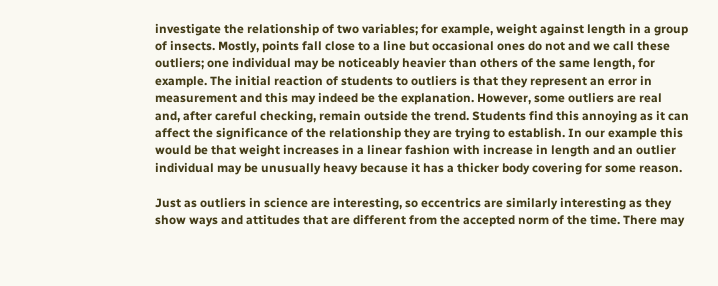investigate the relationship of two variables; for example, weight against length in a group of insects. Mostly, points fall close to a line but occasional ones do not and we call these outliers; one individual may be noticeably heavier than others of the same length, for example. The initial reaction of students to outliers is that they represent an error in measurement and this may indeed be the explanation. However, some outliers are real and, after careful checking, remain outside the trend. Students find this annoying as it can affect the significance of the relationship they are trying to establish. In our example this would be that weight increases in a linear fashion with increase in length and an outlier individual may be unusually heavy because it has a thicker body covering for some reason.

Just as outliers in science are interesting, so eccentrics are similarly interesting as they show ways and attitudes that are different from the accepted norm of the time. There may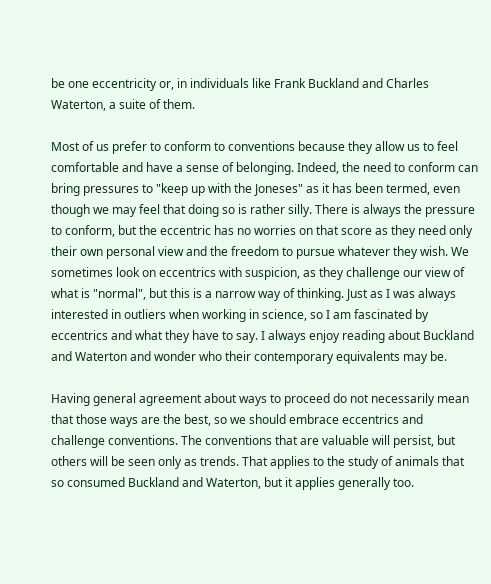be one eccentricity or, in individuals like Frank Buckland and Charles Waterton, a suite of them.

Most of us prefer to conform to conventions because they allow us to feel comfortable and have a sense of belonging. Indeed, the need to conform can bring pressures to "keep up with the Joneses" as it has been termed, even though we may feel that doing so is rather silly. There is always the pressure to conform, but the eccentric has no worries on that score as they need only their own personal view and the freedom to pursue whatever they wish. We sometimes look on eccentrics with suspicion, as they challenge our view of what is "normal", but this is a narrow way of thinking. Just as I was always interested in outliers when working in science, so I am fascinated by eccentrics and what they have to say. I always enjoy reading about Buckland and Waterton and wonder who their contemporary equivalents may be.

Having general agreement about ways to proceed do not necessarily mean that those ways are the best, so we should embrace eccentrics and challenge conventions. The conventions that are valuable will persist, but others will be seen only as trends. That applies to the study of animals that so consumed Buckland and Waterton, but it applies generally too.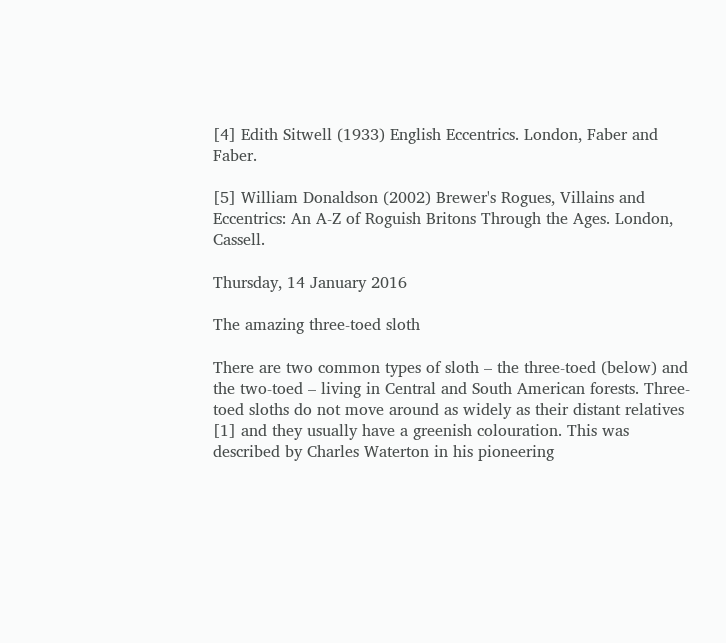[4] Edith Sitwell (1933) English Eccentrics. London, Faber and Faber.

[5] William Donaldson (2002) Brewer's Rogues, Villains and Eccentrics: An A-Z of Roguish Britons Through the Ages. London, Cassell.

Thursday, 14 January 2016

The amazing three-toed sloth

There are two common types of sloth – the three-toed (below) and the two-toed – living in Central and South American forests. Three-toed sloths do not move around as widely as their distant relatives [1] and they usually have a greenish colouration. This was described by Charles Waterton in his pioneering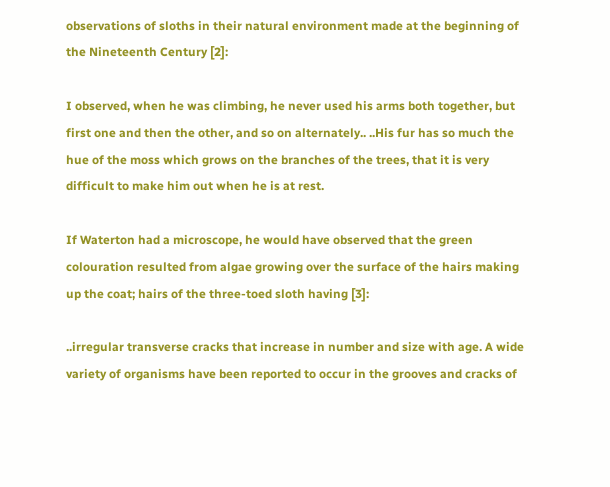observations of sloths in their natural environment made at the beginning of the Nineteenth Century [2]:

I observed, when he was climbing, he never used his arms both together, but first one and then the other, and so on alternately.. ..His fur has so much the hue of the moss which grows on the branches of the trees, that it is very difficult to make him out when he is at rest.

If Waterton had a microscope, he would have observed that the green colouration resulted from algae growing over the surface of the hairs making up the coat; hairs of the three-toed sloth having [3]:

..irregular transverse cracks that increase in number and size with age. A wide variety of organisms have been reported to occur in the grooves and cracks of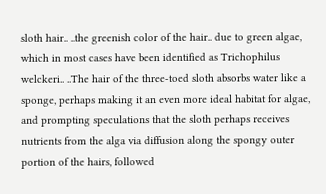sloth hair.. ..the greenish color of the hair.. due to green algae, which in most cases have been identified as Trichophilus welckeri.. ..The hair of the three-toed sloth absorbs water like a sponge, perhaps making it an even more ideal habitat for algae, and prompting speculations that the sloth perhaps receives nutrients from the alga via diffusion along the spongy outer portion of the hairs, followed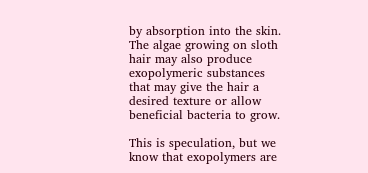by absorption into the skin. The algae growing on sloth hair may also produce exopolymeric substances that may give the hair a desired texture or allow beneficial bacteria to grow.

This is speculation, but we know that exopolymers are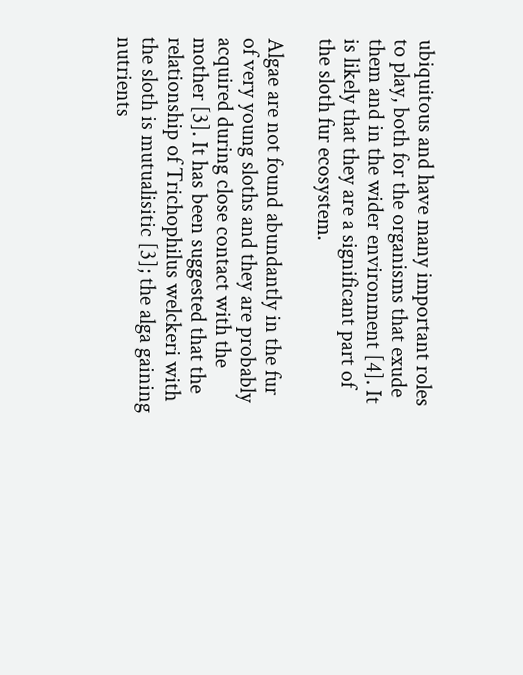ubiquitous and have many important roles to play, both for the organisms that exude them and in the wider environment [4]. It is likely that they are a significant part of the sloth fur ecosystem.

Algae are not found abundantly in the fur of very young sloths and they are probably acquired during close contact with the mother [3]. It has been suggested that the relationship of Trichophilus welckeri with the sloth is mutualisitic [3]; the alga gaining nutrients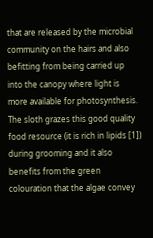that are released by the microbial community on the hairs and also befitting from being carried up into the canopy where light is more available for photosynthesis. The sloth grazes this good quality food resource (it is rich in lipids [1]) during grooming and it also benefits from the green colouration that the algae convey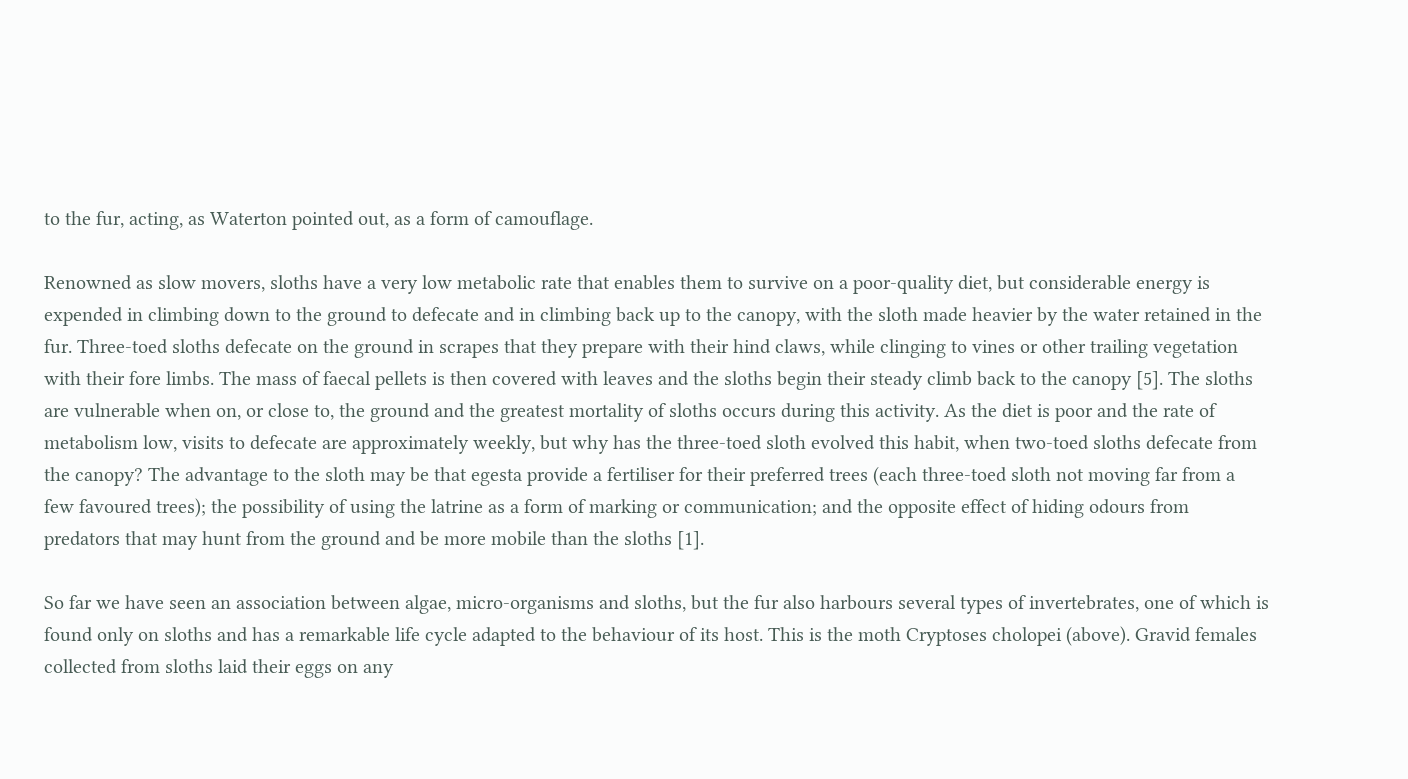to the fur, acting, as Waterton pointed out, as a form of camouflage.

Renowned as slow movers, sloths have a very low metabolic rate that enables them to survive on a poor-quality diet, but considerable energy is expended in climbing down to the ground to defecate and in climbing back up to the canopy, with the sloth made heavier by the water retained in the fur. Three-toed sloths defecate on the ground in scrapes that they prepare with their hind claws, while clinging to vines or other trailing vegetation with their fore limbs. The mass of faecal pellets is then covered with leaves and the sloths begin their steady climb back to the canopy [5]. The sloths are vulnerable when on, or close to, the ground and the greatest mortality of sloths occurs during this activity. As the diet is poor and the rate of metabolism low, visits to defecate are approximately weekly, but why has the three-toed sloth evolved this habit, when two-toed sloths defecate from the canopy? The advantage to the sloth may be that egesta provide a fertiliser for their preferred trees (each three-toed sloth not moving far from a few favoured trees); the possibility of using the latrine as a form of marking or communication; and the opposite effect of hiding odours from predators that may hunt from the ground and be more mobile than the sloths [1].

So far we have seen an association between algae, micro-organisms and sloths, but the fur also harbours several types of invertebrates, one of which is found only on sloths and has a remarkable life cycle adapted to the behaviour of its host. This is the moth Cryptoses cholopei (above). Gravid females collected from sloths laid their eggs on any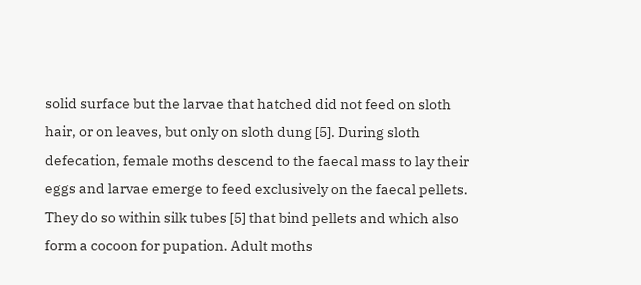solid surface but the larvae that hatched did not feed on sloth hair, or on leaves, but only on sloth dung [5]. During sloth defecation, female moths descend to the faecal mass to lay their eggs and larvae emerge to feed exclusively on the faecal pellets. They do so within silk tubes [5] that bind pellets and which also form a cocoon for pupation. Adult moths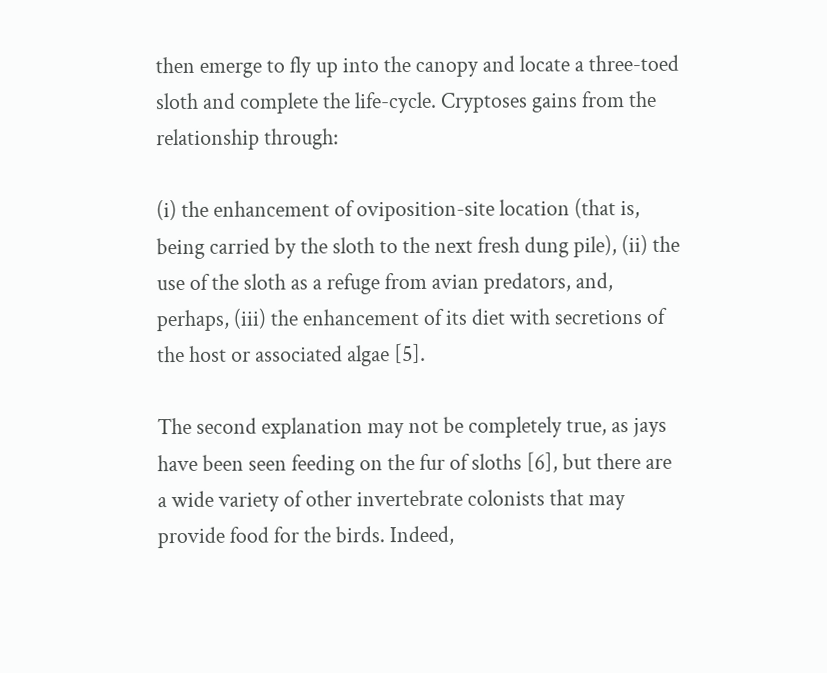then emerge to fly up into the canopy and locate a three-toed sloth and complete the life-cycle. Cryptoses gains from the relationship through:

(i) the enhancement of oviposition-site location (that is, being carried by the sloth to the next fresh dung pile), (ii) the use of the sloth as a refuge from avian predators, and, perhaps, (iii) the enhancement of its diet with secretions of the host or associated algae [5].

The second explanation may not be completely true, as jays have been seen feeding on the fur of sloths [6], but there are a wide variety of other invertebrate colonists that may provide food for the birds. Indeed,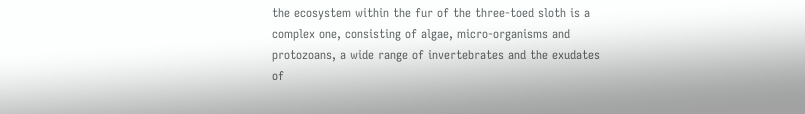the ecosystem within the fur of the three-toed sloth is a complex one, consisting of algae, micro-organisms and protozoans, a wide range of invertebrates and the exudates of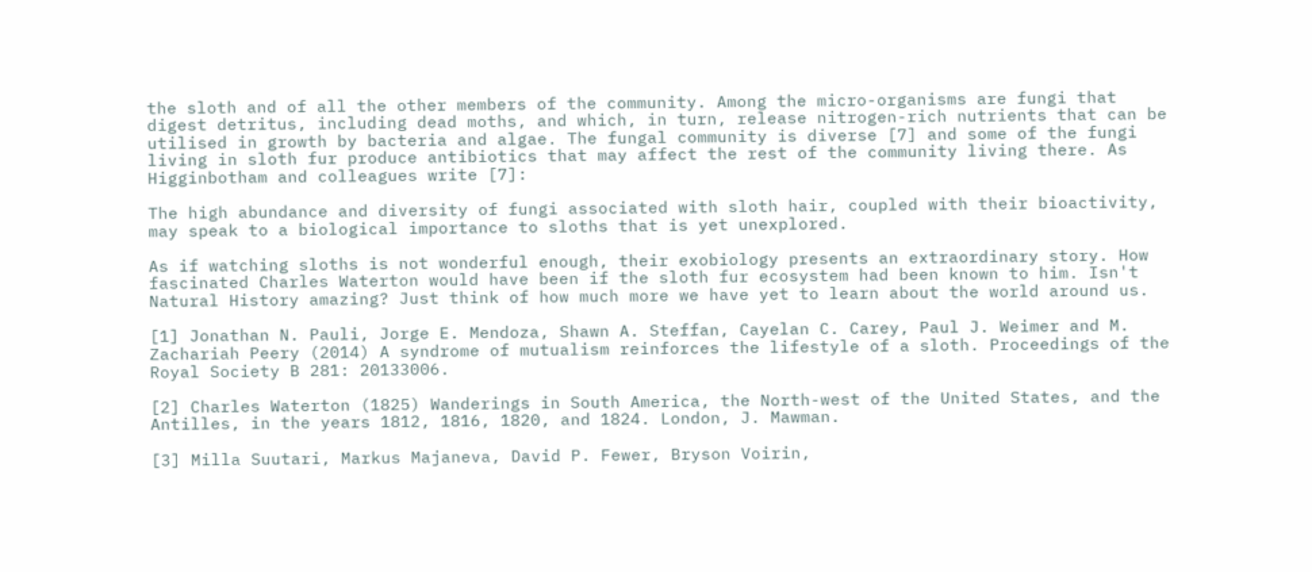the sloth and of all the other members of the community. Among the micro-organisms are fungi that digest detritus, including dead moths, and which, in turn, release nitrogen-rich nutrients that can be utilised in growth by bacteria and algae. The fungal community is diverse [7] and some of the fungi living in sloth fur produce antibiotics that may affect the rest of the community living there. As Higginbotham and colleagues write [7]:

The high abundance and diversity of fungi associated with sloth hair, coupled with their bioactivity, may speak to a biological importance to sloths that is yet unexplored.

As if watching sloths is not wonderful enough, their exobiology presents an extraordinary story. How fascinated Charles Waterton would have been if the sloth fur ecosystem had been known to him. Isn't Natural History amazing? Just think of how much more we have yet to learn about the world around us.

[1] Jonathan N. Pauli, Jorge E. Mendoza, Shawn A. Steffan, Cayelan C. Carey, Paul J. Weimer and M. Zachariah Peery (2014) A syndrome of mutualism reinforces the lifestyle of a sloth. Proceedings of the Royal Society B 281: 20133006.

[2] Charles Waterton (1825) Wanderings in South America, the North-west of the United States, and the Antilles, in the years 1812, 1816, 1820, and 1824. London, J. Mawman.

[3] Milla Suutari, Markus Majaneva, David P. Fewer, Bryson Voirin,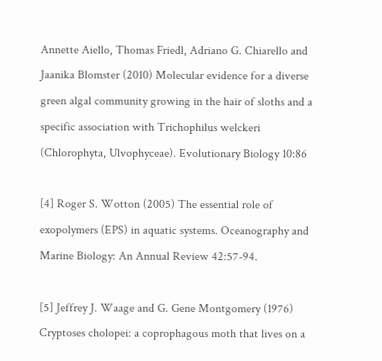Annette Aiello, Thomas Friedl, Adriano G. Chiarello and Jaanika Blomster (2010) Molecular evidence for a diverse green algal community growing in the hair of sloths and a specific association with Trichophilus welckeri (Chlorophyta, Ulvophyceae). Evolutionary Biology 10:86

[4] Roger S. Wotton (2005) The essential role of exopolymers (EPS) in aquatic systems. Oceanography and Marine Biology: An Annual Review 42:57-94.

[5] Jeffrey J. Waage and G. Gene Montgomery (1976) Cryptoses cholopei: a coprophagous moth that lives on a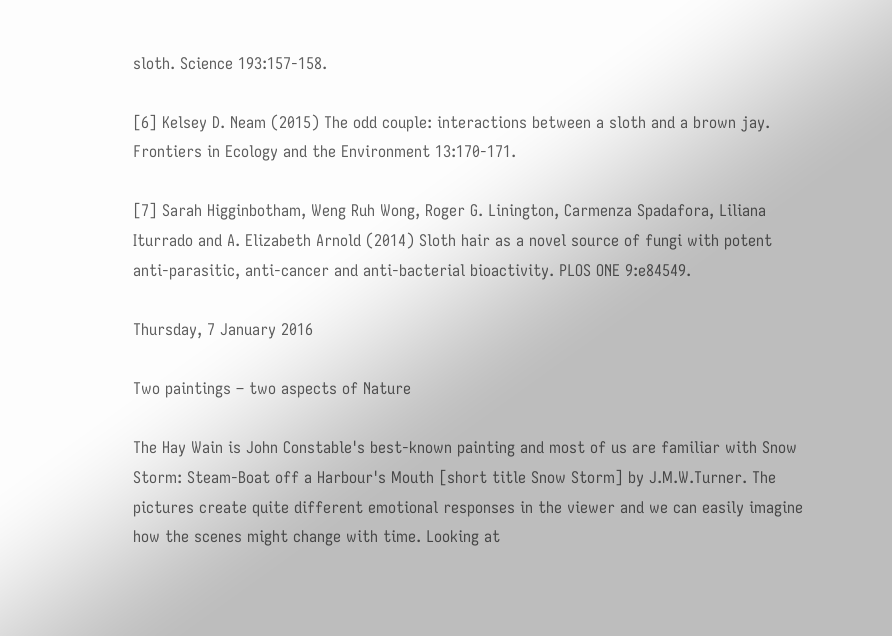sloth. Science 193:157-158.

[6] Kelsey D. Neam (2015) The odd couple: interactions between a sloth and a brown jay. Frontiers in Ecology and the Environment 13:170-171.

[7] Sarah Higginbotham, Weng Ruh Wong, Roger G. Linington, Carmenza Spadafora, Liliana Iturrado and A. Elizabeth Arnold (2014) Sloth hair as a novel source of fungi with potent anti-parasitic, anti-cancer and anti-bacterial bioactivity. PLOS ONE 9:e84549.

Thursday, 7 January 2016

Two paintings – two aspects of Nature

The Hay Wain is John Constable's best-known painting and most of us are familiar with Snow Storm: Steam-Boat off a Harbour's Mouth [short title Snow Storm] by J.M.W.Turner. The pictures create quite different emotional responses in the viewer and we can easily imagine how the scenes might change with time. Looking at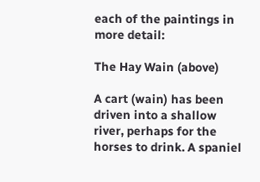each of the paintings in more detail:

The Hay Wain (above)

A cart (wain) has been driven into a shallow river, perhaps for the horses to drink. A spaniel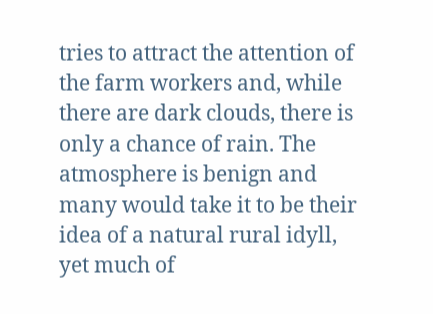tries to attract the attention of the farm workers and, while there are dark clouds, there is only a chance of rain. The atmosphere is benign and many would take it to be their idea of a natural rural idyll, yet much of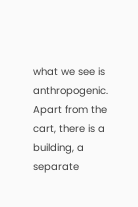what we see is anthropogenic. Apart from the cart, there is a building, a separate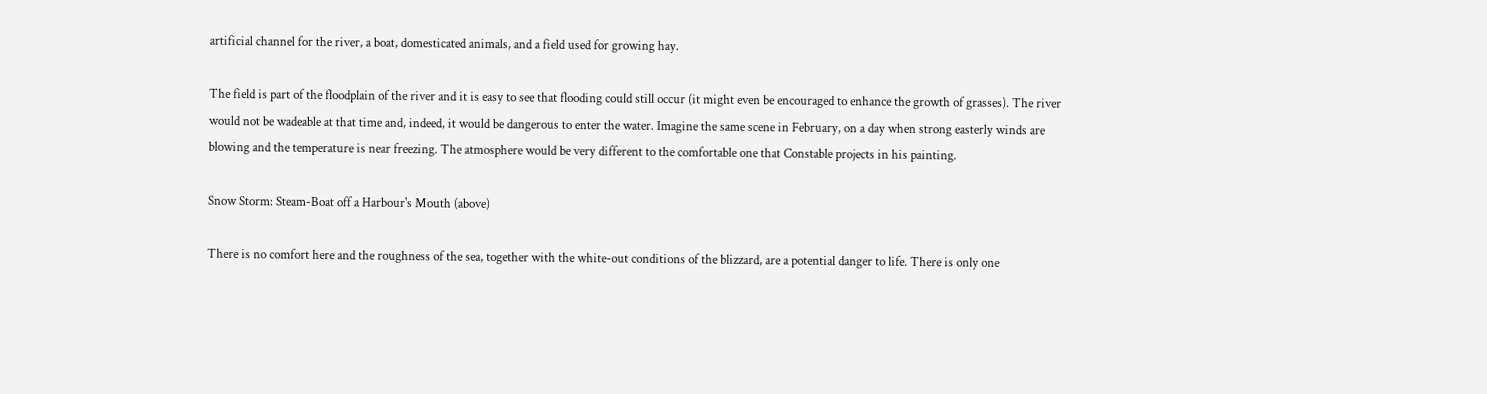artificial channel for the river, a boat, domesticated animals, and a field used for growing hay.

The field is part of the floodplain of the river and it is easy to see that flooding could still occur (it might even be encouraged to enhance the growth of grasses). The river would not be wadeable at that time and, indeed, it would be dangerous to enter the water. Imagine the same scene in February, on a day when strong easterly winds are blowing and the temperature is near freezing. The atmosphere would be very different to the comfortable one that Constable projects in his painting.

Snow Storm: Steam-Boat off a Harbour's Mouth (above)

There is no comfort here and the roughness of the sea, together with the white-out conditions of the blizzard, are a potential danger to life. There is only one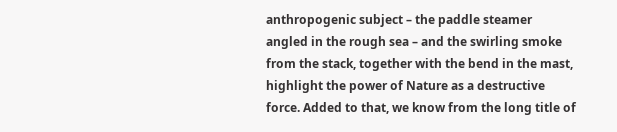anthropogenic subject – the paddle steamer angled in the rough sea – and the swirling smoke from the stack, together with the bend in the mast, highlight the power of Nature as a destructive force. Added to that, we know from the long title of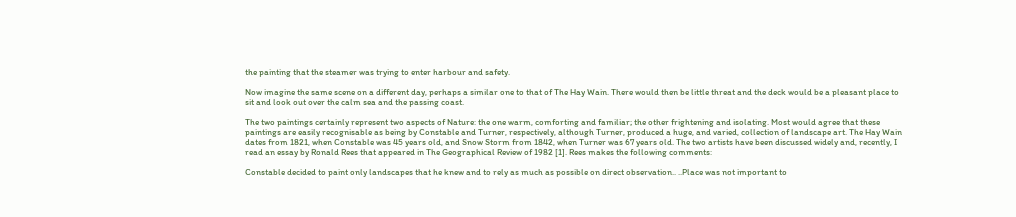the painting that the steamer was trying to enter harbour and safety.

Now imagine the same scene on a different day, perhaps a similar one to that of The Hay Wain. There would then be little threat and the deck would be a pleasant place to sit and look out over the calm sea and the passing coast.

The two paintings certainly represent two aspects of Nature: the one warm, comforting and familiar; the other frightening and isolating. Most would agree that these paintings are easily recognisable as being by Constable and Turner, respectively, although Turner, produced a huge, and varied, collection of landscape art. The Hay Wain dates from 1821, when Constable was 45 years old, and Snow Storm from 1842, when Turner was 67 years old. The two artists have been discussed widely and, recently, I read an essay by Ronald Rees that appeared in The Geographical Review of 1982 [1]. Rees makes the following comments:

Constable decided to paint only landscapes that he knew and to rely as much as possible on direct observation.. ..Place was not important to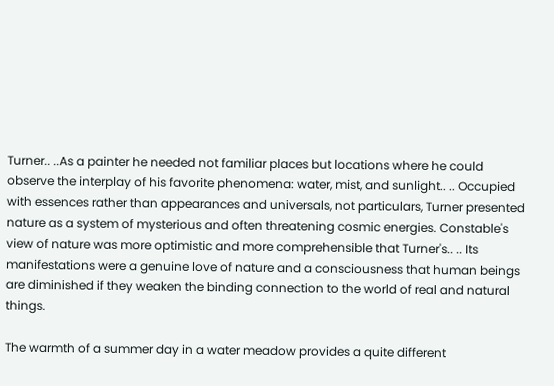Turner.. ..As a painter he needed not familiar places but locations where he could observe the interplay of his favorite phenomena: water, mist, and sunlight.. .. Occupied with essences rather than appearances and universals, not particulars, Turner presented nature as a system of mysterious and often threatening cosmic energies. Constable's view of nature was more optimistic and more comprehensible that Turner's.. .. Its manifestations were a genuine love of nature and a consciousness that human beings are diminished if they weaken the binding connection to the world of real and natural things.

The warmth of a summer day in a water meadow provides a quite different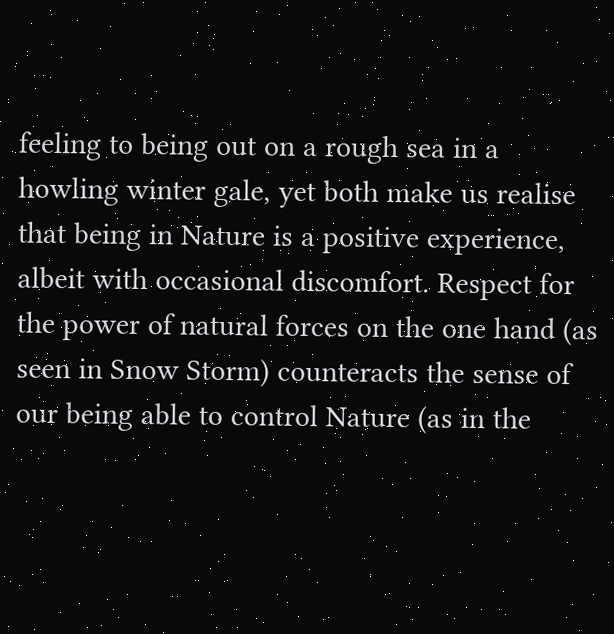feeling to being out on a rough sea in a howling winter gale, yet both make us realise that being in Nature is a positive experience, albeit with occasional discomfort. Respect for the power of natural forces on the one hand (as seen in Snow Storm) counteracts the sense of our being able to control Nature (as in the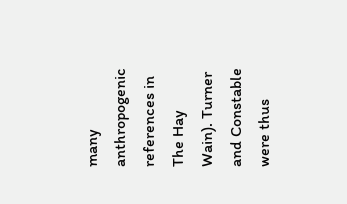many anthropogenic references in The Hay Wain). Turner and Constable were thus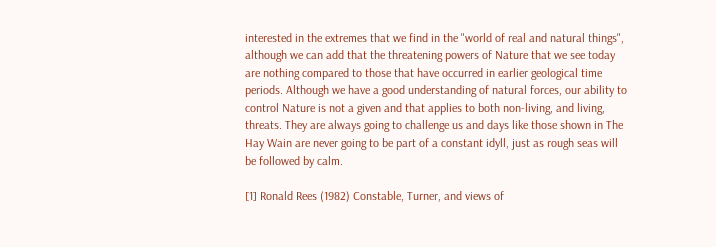interested in the extremes that we find in the "world of real and natural things", although we can add that the threatening powers of Nature that we see today are nothing compared to those that have occurred in earlier geological time periods. Although we have a good understanding of natural forces, our ability to control Nature is not a given and that applies to both non-living, and living, threats. They are always going to challenge us and days like those shown in The Hay Wain are never going to be part of a constant idyll, just as rough seas will be followed by calm.

[1] Ronald Rees (1982) Constable, Turner, and views of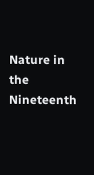Nature in the Nineteenth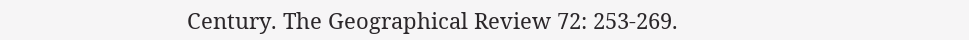Century. The Geographical Review 72: 253-269.